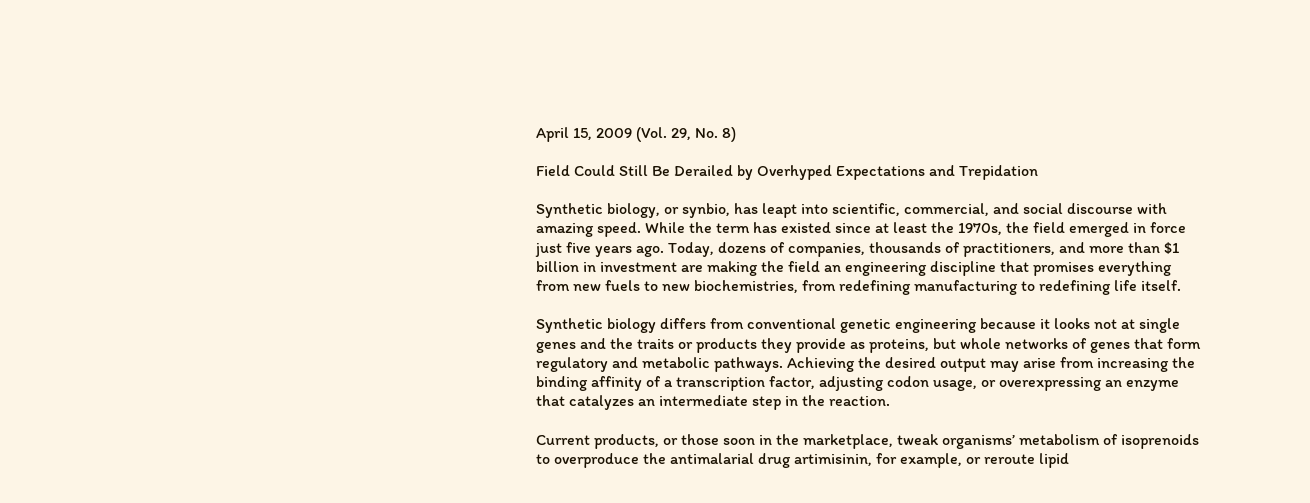April 15, 2009 (Vol. 29, No. 8)

Field Could Still Be Derailed by Overhyped Expectations and Trepidation

Synthetic biology, or synbio, has leapt into scientific, commercial, and social discourse with amazing speed. While the term has existed since at least the 1970s, the field emerged in force just five years ago. Today, dozens of companies, thousands of practitioners, and more than $1 billion in investment are making the field an engineering discipline that promises everything from new fuels to new biochemistries, from redefining manufacturing to redefining life itself.

Synthetic biology differs from conventional genetic engineering because it looks not at single genes and the traits or products they provide as proteins, but whole networks of genes that form regulatory and metabolic pathways. Achieving the desired output may arise from increasing the binding affinity of a transcription factor, adjusting codon usage, or overexpressing an enzyme that catalyzes an intermediate step in the reaction.

Current products, or those soon in the marketplace, tweak organisms’ metabolism of isoprenoids to overproduce the antimalarial drug artimisinin, for example, or reroute lipid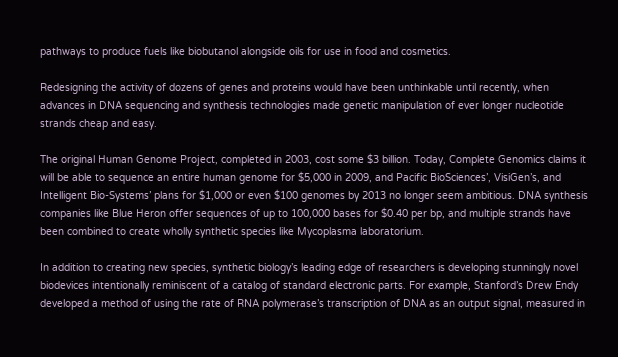pathways to produce fuels like biobutanol alongside oils for use in food and cosmetics.

Redesigning the activity of dozens of genes and proteins would have been unthinkable until recently, when advances in DNA sequencing and synthesis technologies made genetic manipulation of ever longer nucleotide strands cheap and easy.

The original Human Genome Project, completed in 2003, cost some $3 billion. Today, Complete Genomics claims it will be able to sequence an entire human genome for $5,000 in 2009, and Pacific BioSciences’, VisiGen’s, and Intelligent Bio-Systems’ plans for $1,000 or even $100 genomes by 2013 no longer seem ambitious. DNA synthesis companies like Blue Heron offer sequences of up to 100,000 bases for $0.40 per bp, and multiple strands have been combined to create wholly synthetic species like Mycoplasma laboratorium.

In addition to creating new species, synthetic biology’s leading edge of researchers is developing stunningly novel biodevices intentionally reminiscent of a catalog of standard electronic parts. For example, Stanford’s Drew Endy developed a method of using the rate of RNA polymerase’s transcription of DNA as an output signal, measured in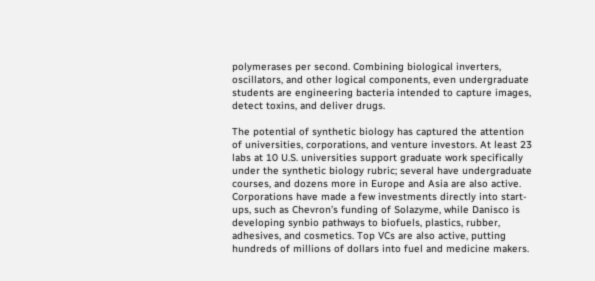polymerases per second. Combining biological inverters, oscillators, and other logical components, even undergraduate students are engineering bacteria intended to capture images, detect toxins, and deliver drugs.

The potential of synthetic biology has captured the attention of universities, corporations, and venture investors. At least 23 labs at 10 U.S. universities support graduate work specifically under the synthetic biology rubric; several have undergraduate courses, and dozens more in Europe and Asia are also active. Corporations have made a few investments directly into start-ups, such as Chevron’s funding of Solazyme, while Danisco is developing synbio pathways to biofuels, plastics, rubber, adhesives, and cosmetics. Top VCs are also active, putting hundreds of millions of dollars into fuel and medicine makers.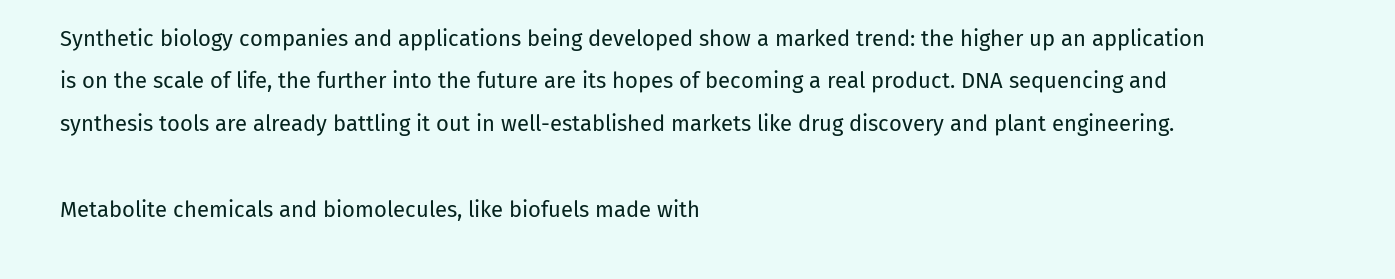Synthetic biology companies and applications being developed show a marked trend: the higher up an application is on the scale of life, the further into the future are its hopes of becoming a real product. DNA sequencing and synthesis tools are already battling it out in well-established markets like drug discovery and plant engineering.

Metabolite chemicals and biomolecules, like biofuels made with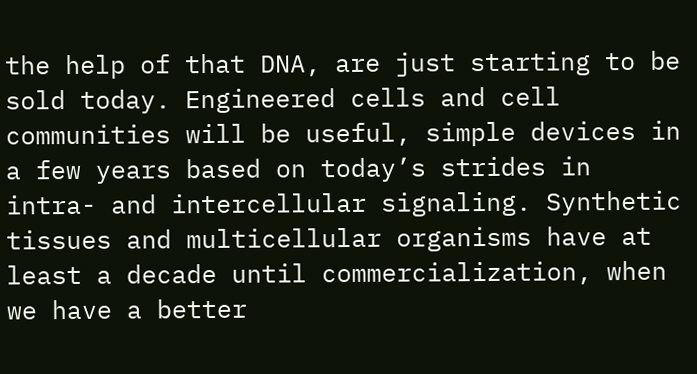the help of that DNA, are just starting to be sold today. Engineered cells and cell communities will be useful, simple devices in a few years based on today’s strides in intra- and intercellular signaling. Synthetic tissues and multicellular organisms have at least a decade until commercialization, when we have a better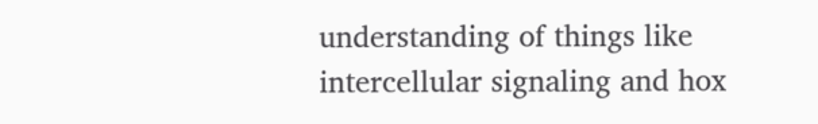understanding of things like intercellular signaling and hox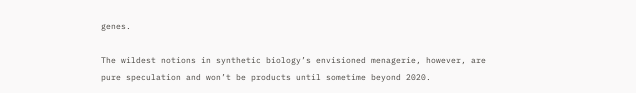genes.

The wildest notions in synthetic biology’s envisioned menagerie, however, are pure speculation and won’t be products until sometime beyond 2020.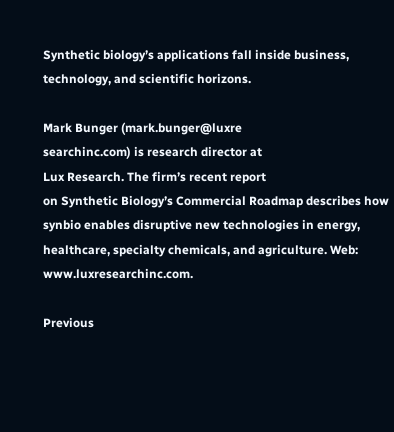Synthetic biology’s applications fall inside business, technology, and scientific horizons.

Mark Bunger (mark.bunger@luxre
searchinc.com) is research director at
Lux Research. The firm’s recent report
on Synthetic Biology’s Commercial Roadmap describes how synbio enables disruptive new technologies in energy, healthcare, specialty chemicals, and agriculture. Web: www.luxresearchinc.com.

Previous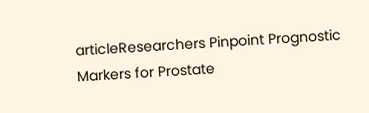articleResearchers Pinpoint Prognostic Markers for Prostate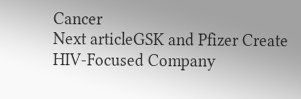Cancer
Next articleGSK and Pfizer Create HIV-Focused Company